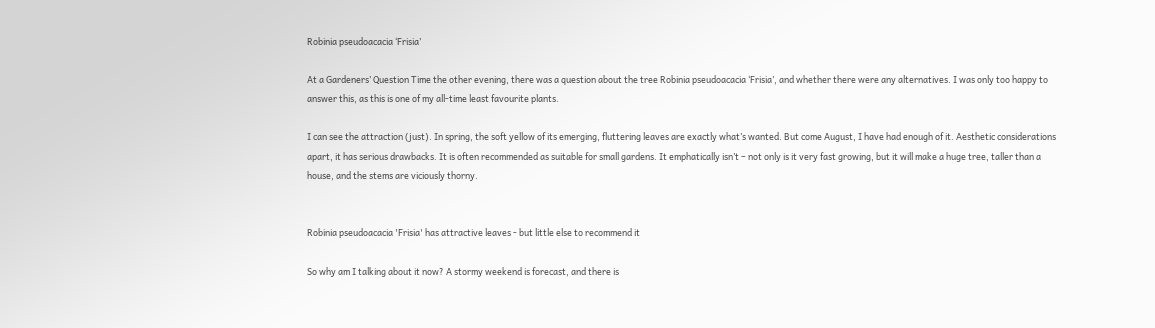Robinia pseudoacacia ‘Frisia’

At a Gardeners’ Question Time the other evening, there was a question about the tree Robinia pseudoacacia ‘Frisia’, and whether there were any alternatives. I was only too happy to answer this, as this is one of my all-time least favourite plants.

I can see the attraction (just). In spring, the soft yellow of its emerging, fluttering leaves are exactly what’s wanted. But come August, I have had enough of it. Aesthetic considerations apart, it has serious drawbacks. It is often recommended as suitable for small gardens. It emphatically isn’t – not only is it very fast growing, but it will make a huge tree, taller than a house, and the stems are viciously thorny.


Robinia pseudoacacia 'Frisia' has attractive leaves - but little else to recommend it

So why am I talking about it now? A stormy weekend is forecast, and there is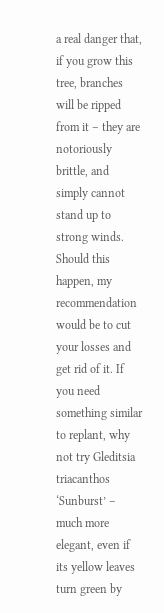a real danger that, if you grow this tree, branches will be ripped from it – they are notoriously brittle, and simply cannot stand up to strong winds. Should this happen, my recommendation would be to cut your losses and get rid of it. If you need something similar to replant, why not try Gleditsia triacanthos ‘Sunburst’ – much more elegant, even if its yellow leaves turn green by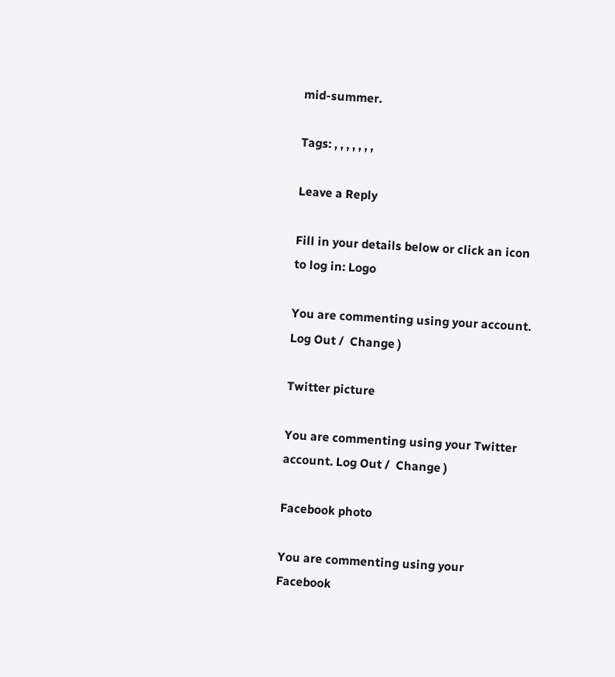mid-summer.

Tags: , , , , , , ,

Leave a Reply

Fill in your details below or click an icon to log in: Logo

You are commenting using your account. Log Out /  Change )

Twitter picture

You are commenting using your Twitter account. Log Out /  Change )

Facebook photo

You are commenting using your Facebook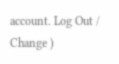account. Log Out /  Change )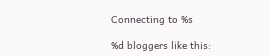Connecting to %s

%d bloggers like this: